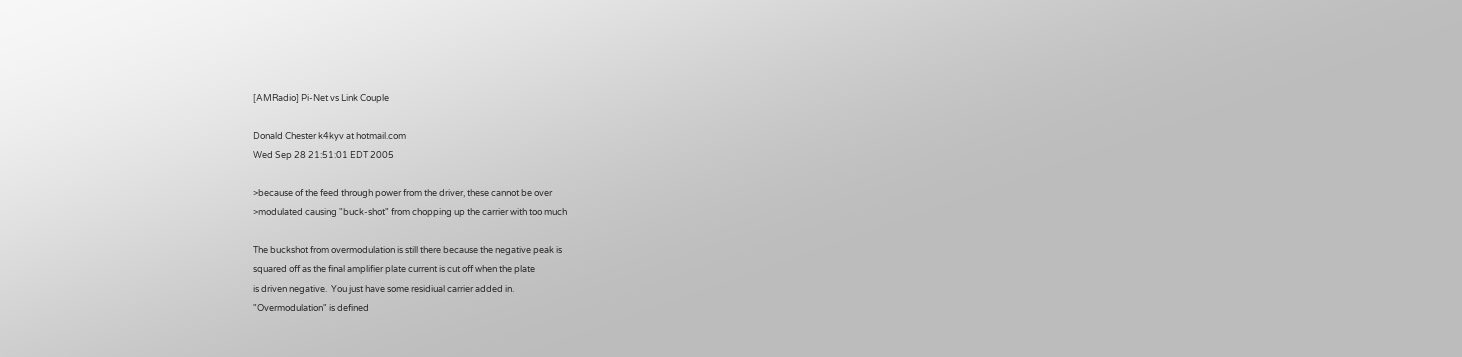[AMRadio] Pi-Net vs Link Couple

Donald Chester k4kyv at hotmail.com
Wed Sep 28 21:51:01 EDT 2005

>because of the feed through power from the driver, these cannot be over
>modulated causing "buck-shot" from chopping up the carrier with too much

The buckshot from overmodulation is still there because the negative peak is
squared off as the final amplifier plate current is cut off when the plate
is driven negative.  You just have some residiual carrier added in.
"Overmodulation" is defined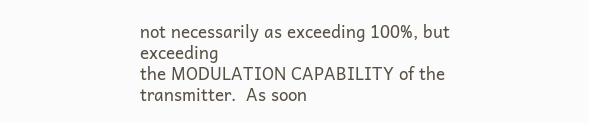not necessarily as exceeding 100%, but exceeding
the MODULATION CAPABILITY of the transmitter.  As soon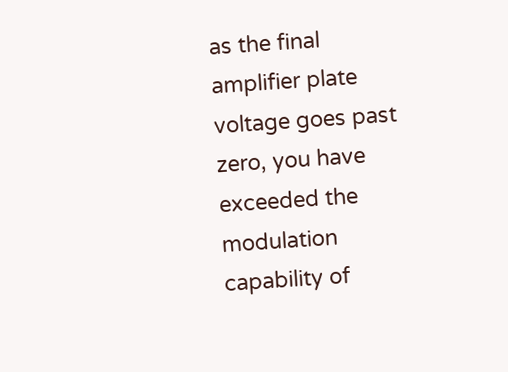as the final
amplifier plate voltage goes past zero, you have exceeded the modulation
capability of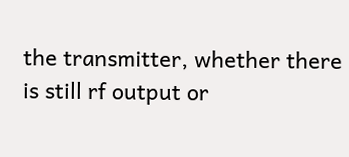the transmitter, whether there is still rf output or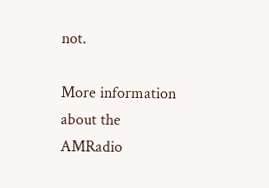not.

More information about the AMRadio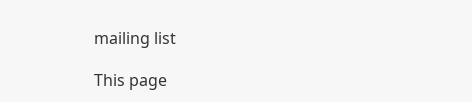mailing list

This page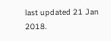last updated 21 Jan 2018.